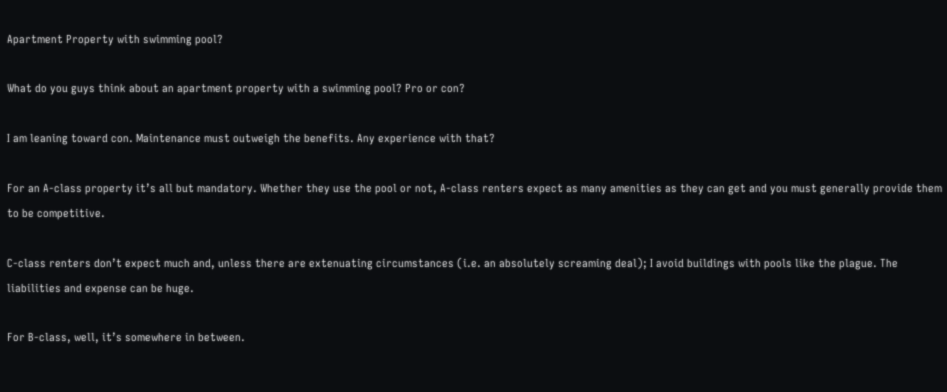Apartment Property with swimming pool?

What do you guys think about an apartment property with a swimming pool? Pro or con?

I am leaning toward con. Maintenance must outweigh the benefits. Any experience with that?

For an A-class property it’s all but mandatory. Whether they use the pool or not, A-class renters expect as many amenities as they can get and you must generally provide them to be competitive.

C-class renters don’t expect much and, unless there are extenuating circumstances (i.e. an absolutely screaming deal); I avoid buildings with pools like the plague. The liabilities and expense can be huge.

For B-class, well, it’s somewhere in between.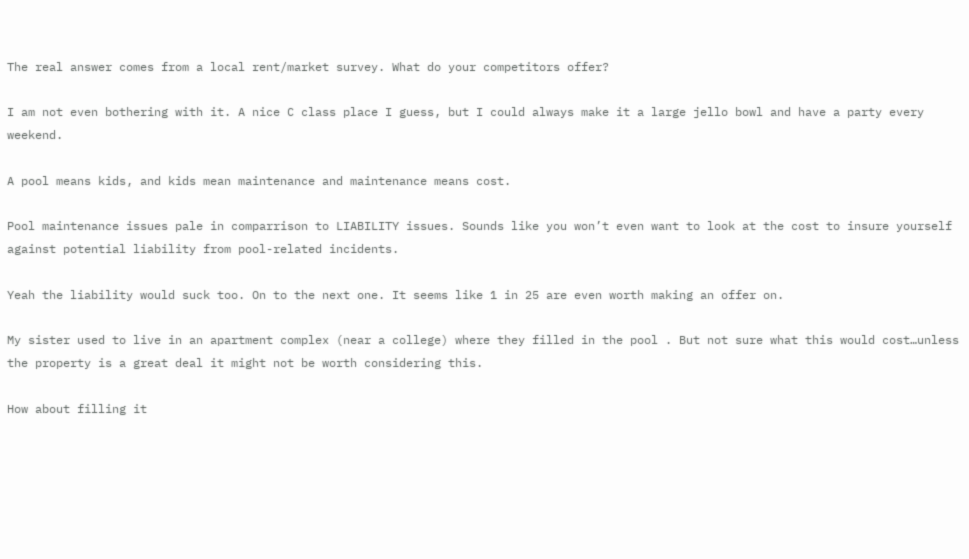The real answer comes from a local rent/market survey. What do your competitors offer?

I am not even bothering with it. A nice C class place I guess, but I could always make it a large jello bowl and have a party every weekend.

A pool means kids, and kids mean maintenance and maintenance means cost.

Pool maintenance issues pale in comparrison to LIABILITY issues. Sounds like you won’t even want to look at the cost to insure yourself against potential liability from pool-related incidents.

Yeah the liability would suck too. On to the next one. It seems like 1 in 25 are even worth making an offer on.

My sister used to live in an apartment complex (near a college) where they filled in the pool . But not sure what this would cost…unless the property is a great deal it might not be worth considering this.

How about filling it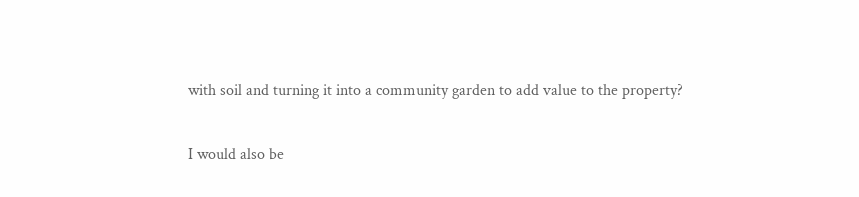with soil and turning it into a community garden to add value to the property?

I would also be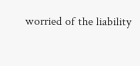worried of the liability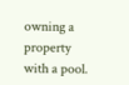owning a property with a pool.